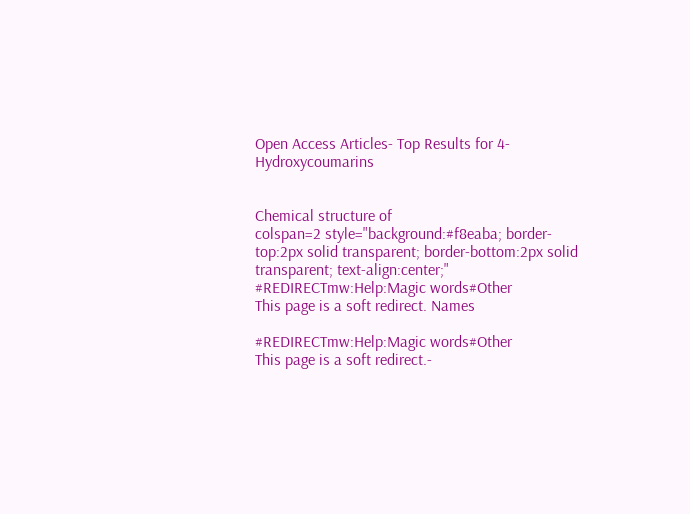Open Access Articles- Top Results for 4-Hydroxycoumarins


Chemical structure of
colspan=2 style="background:#f8eaba; border-top:2px solid transparent; border-bottom:2px solid transparent; text-align:center;" #REDIRECTmw:Help:Magic words#Other
This page is a soft redirect. Names

#REDIRECTmw:Help:Magic words#Other
This page is a soft redirect.-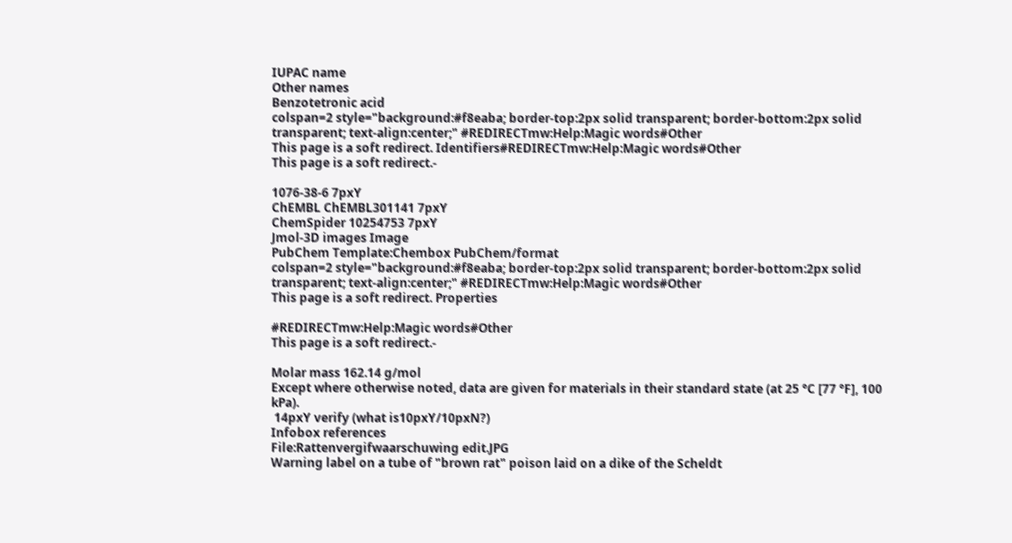IUPAC name
Other names
Benzotetronic acid
colspan=2 style="background:#f8eaba; border-top:2px solid transparent; border-bottom:2px solid transparent; text-align:center;" #REDIRECTmw:Help:Magic words#Other
This page is a soft redirect. Identifiers#REDIRECTmw:Help:Magic words#Other
This page is a soft redirect.-

1076-38-6 7pxY
ChEMBL ChEMBL301141 7pxY
ChemSpider 10254753 7pxY
Jmol-3D images Image
PubChem Template:Chembox PubChem/format
colspan=2 style="background:#f8eaba; border-top:2px solid transparent; border-bottom:2px solid transparent; text-align:center;" #REDIRECTmw:Help:Magic words#Other
This page is a soft redirect. Properties

#REDIRECTmw:Help:Magic words#Other
This page is a soft redirect.-

Molar mass 162.14 g/mol
Except where otherwise noted, data are given for materials in their standard state (at 25 °C [77 °F], 100 kPa).
 14pxY verify (what is10pxY/10pxN?)
Infobox references
File:Rattenvergifwaarschuwing edit.JPG
Warning label on a tube of "brown rat" poison laid on a dike of the Scheldt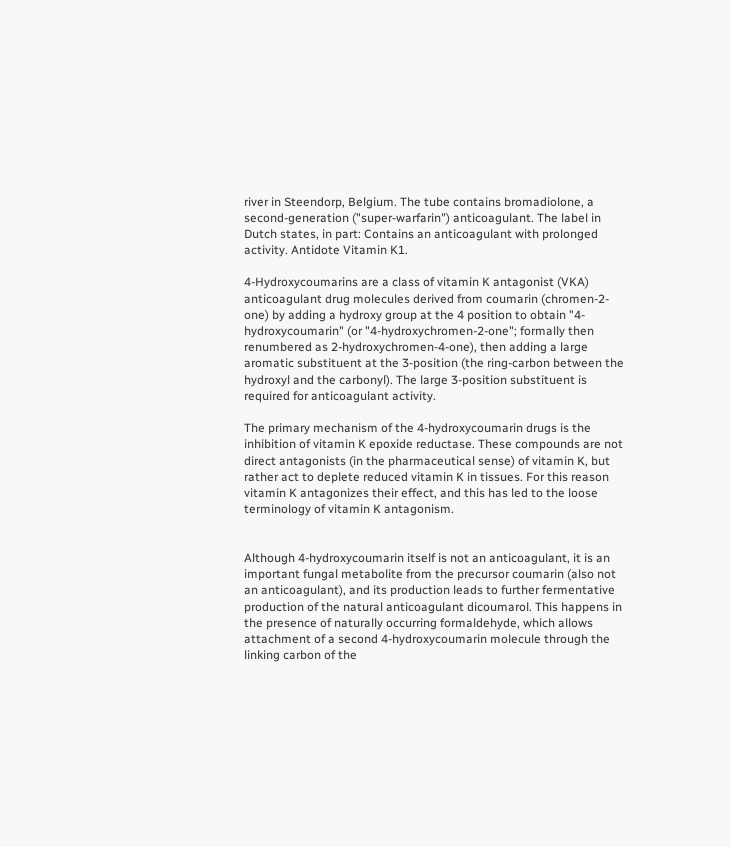river in Steendorp, Belgium. The tube contains bromadiolone, a second-generation ("super-warfarin") anticoagulant. The label in Dutch states, in part: Contains an anticoagulant with prolonged activity. Antidote Vitamin K1.

4-Hydroxycoumarins are a class of vitamin K antagonist (VKA) anticoagulant drug molecules derived from coumarin (chromen-2-one) by adding a hydroxy group at the 4 position to obtain "4-hydroxycoumarin" (or "4-hydroxychromen-2-one"; formally then renumbered as 2-hydroxychromen-4-one), then adding a large aromatic substituent at the 3-position (the ring-carbon between the hydroxyl and the carbonyl). The large 3-position substituent is required for anticoagulant activity.

The primary mechanism of the 4-hydroxycoumarin drugs is the inhibition of vitamin K epoxide reductase. These compounds are not direct antagonists (in the pharmaceutical sense) of vitamin K, but rather act to deplete reduced vitamin K in tissues. For this reason vitamin K antagonizes their effect, and this has led to the loose terminology of vitamin K antagonism.


Although 4-hydroxycoumarin itself is not an anticoagulant, it is an important fungal metabolite from the precursor coumarin (also not an anticoagulant), and its production leads to further fermentative production of the natural anticoagulant dicoumarol. This happens in the presence of naturally occurring formaldehyde, which allows attachment of a second 4-hydroxycoumarin molecule through the linking carbon of the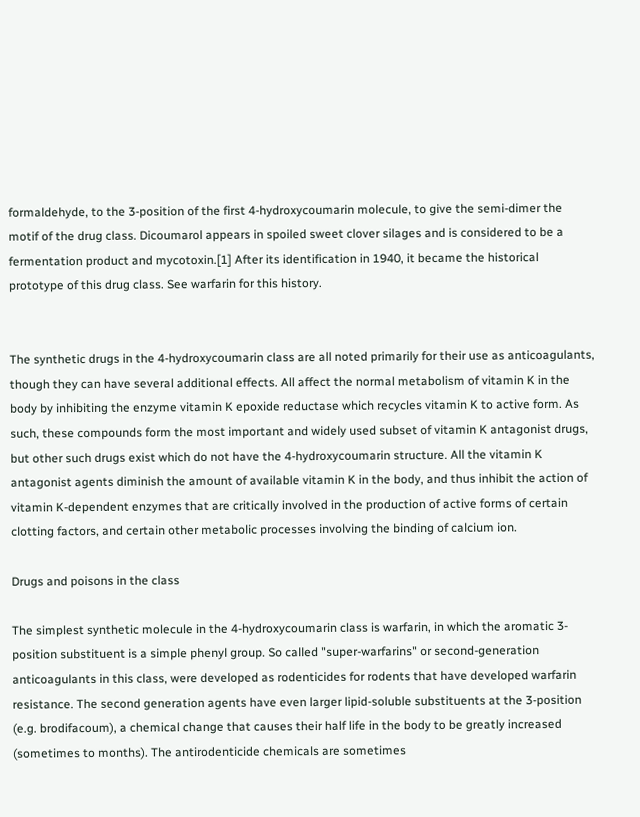formaldehyde, to the 3-position of the first 4-hydroxycoumarin molecule, to give the semi-dimer the motif of the drug class. Dicoumarol appears in spoiled sweet clover silages and is considered to be a fermentation product and mycotoxin.[1] After its identification in 1940, it became the historical prototype of this drug class. See warfarin for this history.


The synthetic drugs in the 4-hydroxycoumarin class are all noted primarily for their use as anticoagulants, though they can have several additional effects. All affect the normal metabolism of vitamin K in the body by inhibiting the enzyme vitamin K epoxide reductase which recycles vitamin K to active form. As such, these compounds form the most important and widely used subset of vitamin K antagonist drugs, but other such drugs exist which do not have the 4-hydroxycoumarin structure. All the vitamin K antagonist agents diminish the amount of available vitamin K in the body, and thus inhibit the action of vitamin K-dependent enzymes that are critically involved in the production of active forms of certain clotting factors, and certain other metabolic processes involving the binding of calcium ion.

Drugs and poisons in the class

The simplest synthetic molecule in the 4-hydroxycoumarin class is warfarin, in which the aromatic 3-position substituent is a simple phenyl group. So called "super-warfarins" or second-generation anticoagulants in this class, were developed as rodenticides for rodents that have developed warfarin resistance. The second generation agents have even larger lipid-soluble substituents at the 3-position (e.g. brodifacoum), a chemical change that causes their half life in the body to be greatly increased (sometimes to months). The antirodenticide chemicals are sometimes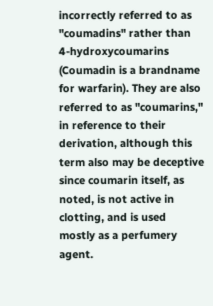incorrectly referred to as "coumadins" rather than 4-hydroxycoumarins (Coumadin is a brandname for warfarin). They are also referred to as "coumarins," in reference to their derivation, although this term also may be deceptive since coumarin itself, as noted, is not active in clotting, and is used mostly as a perfumery agent.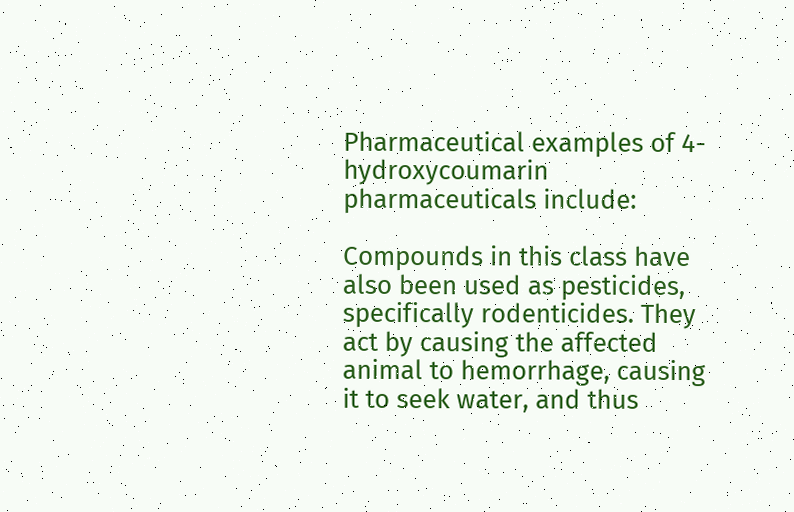Pharmaceutical examples of 4-hydroxycoumarin pharmaceuticals include:

Compounds in this class have also been used as pesticides, specifically rodenticides. They act by causing the affected animal to hemorrhage, causing it to seek water, and thus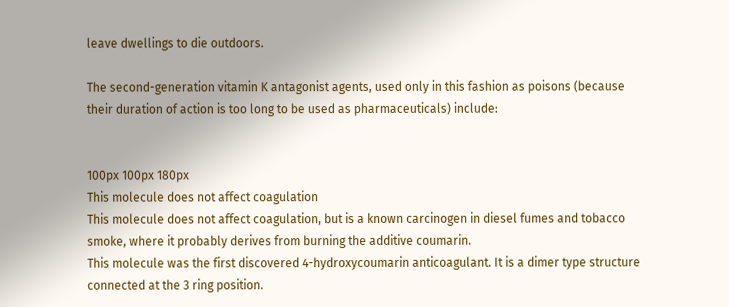leave dwellings to die outdoors.

The second-generation vitamin K antagonist agents, used only in this fashion as poisons (because their duration of action is too long to be used as pharmaceuticals) include:


100px 100px 180px
This molecule does not affect coagulation
This molecule does not affect coagulation, but is a known carcinogen in diesel fumes and tobacco smoke, where it probably derives from burning the additive coumarin.
This molecule was the first discovered 4-hydroxycoumarin anticoagulant. It is a dimer type structure connected at the 3 ring position.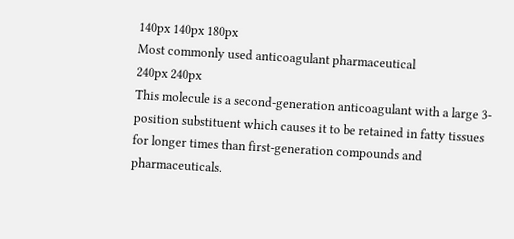140px 140px 180px
Most commonly used anticoagulant pharmaceutical
240px 240px
This molecule is a second-generation anticoagulant with a large 3-position substituent which causes it to be retained in fatty tissues for longer times than first-generation compounds and pharmaceuticals.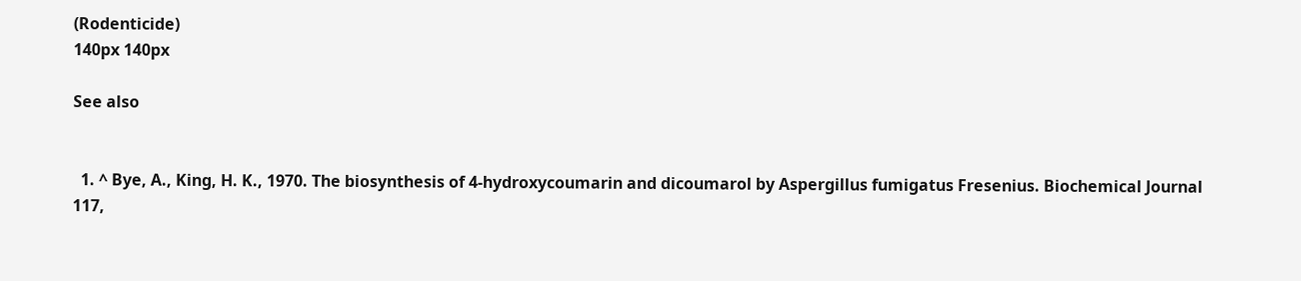(Rodenticide)
140px 140px

See also


  1. ^ Bye, A., King, H. K., 1970. The biosynthesis of 4-hydroxycoumarin and dicoumarol by Aspergillus fumigatus Fresenius. Biochemical Journal 117,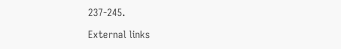237-245.

External links